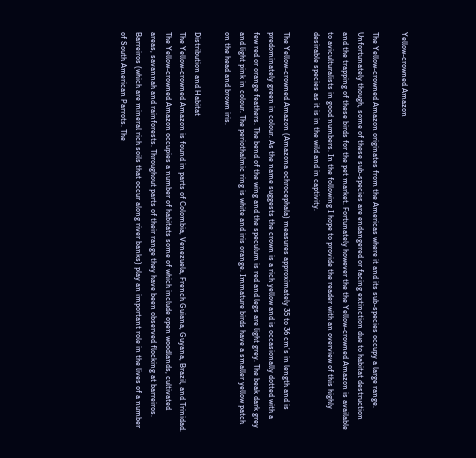Yellow-crowned Amazon

The Yellow-crowned Amazon originates from the Americas where it and its sub-species occupy a large range. Unfortunately though, some of these sub-species are endangered or facing extinction due to habitat destruction and the trapping of these birds for the pet market. Fortunately however the the Yellow-crowned Amazon is available to aviculturalists in good numbers. In the following I hope to provide the reader with an overview of this highly desirable species as it is in the wild and in captivity.

The Yellow-crowned Amazon (Amazona ochrocephala) measures approximately 35 to 36 cm’s in length and is predominately green in colour. As the name suggests the crown is a rich yellow and is occasionally dotted with a few red or orange feathers. The bend of the wing and the speculum is red and legs are light grey. The beak dark grey and light pink in colour. The periothalmic ring is white and iris orange. Immature birds have a smaller yellow patch on the head and brown iris.

Distribution and Habitat
The Yellow-crowned Amazon is found in parts of Colombia, Venezuela, French Guiana, Guyana, Brazil, and Trinidad. The Yellow-crowned Amazon occupies a number of habitats some of which include open woodlands, cultivated areas, savannah and rainforests. Throughout parts of their range they have been observed flocking at barreiros. Barreiros (which are mineral rich soils that occur along river banks) play an important role in the lives of a number of South American Parrots. The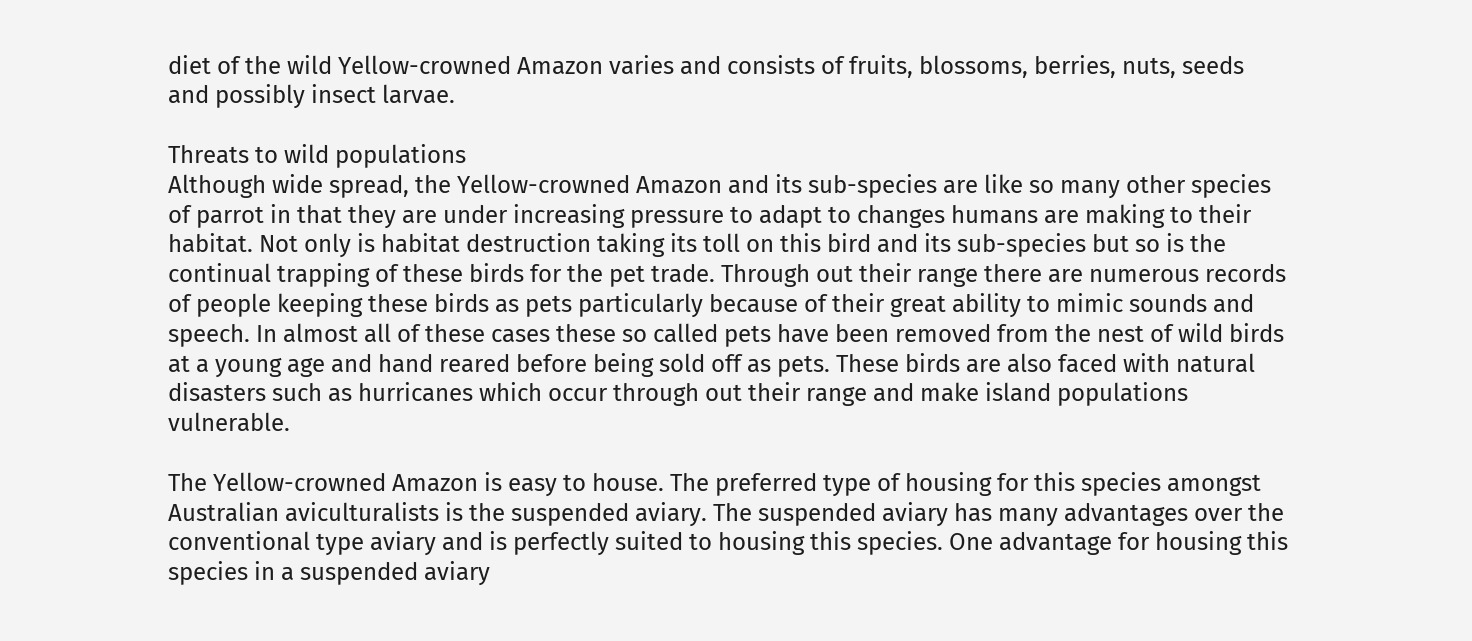diet of the wild Yellow-crowned Amazon varies and consists of fruits, blossoms, berries, nuts, seeds and possibly insect larvae.

Threats to wild populations
Although wide spread, the Yellow-crowned Amazon and its sub-species are like so many other species of parrot in that they are under increasing pressure to adapt to changes humans are making to their habitat. Not only is habitat destruction taking its toll on this bird and its sub-species but so is the continual trapping of these birds for the pet trade. Through out their range there are numerous records of people keeping these birds as pets particularly because of their great ability to mimic sounds and speech. In almost all of these cases these so called pets have been removed from the nest of wild birds at a young age and hand reared before being sold off as pets. These birds are also faced with natural disasters such as hurricanes which occur through out their range and make island populations vulnerable.

The Yellow-crowned Amazon is easy to house. The preferred type of housing for this species amongst Australian aviculturalists is the suspended aviary. The suspended aviary has many advantages over the conventional type aviary and is perfectly suited to housing this species. One advantage for housing this species in a suspended aviary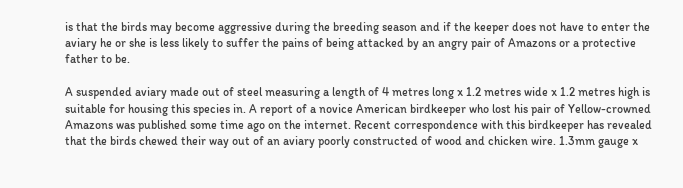is that the birds may become aggressive during the breeding season and if the keeper does not have to enter the aviary he or she is less likely to suffer the pains of being attacked by an angry pair of Amazons or a protective father to be.

A suspended aviary made out of steel measuring a length of 4 metres long x 1.2 metres wide x 1.2 metres high is suitable for housing this species in. A report of a novice American birdkeeper who lost his pair of Yellow-crowned Amazons was published some time ago on the internet. Recent correspondence with this birdkeeper has revealed that the birds chewed their way out of an aviary poorly constructed of wood and chicken wire. 1.3mm gauge x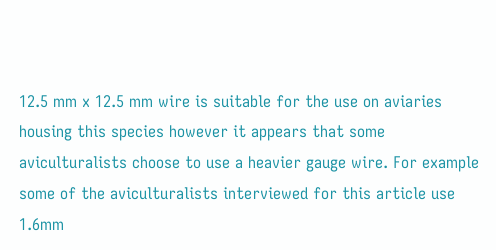12.5 mm x 12.5 mm wire is suitable for the use on aviaries housing this species however it appears that some aviculturalists choose to use a heavier gauge wire. For example some of the aviculturalists interviewed for this article use 1.6mm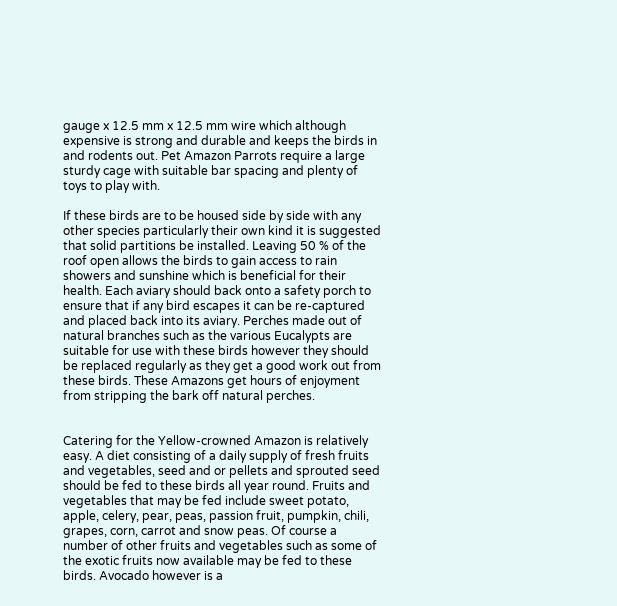gauge x 12.5 mm x 12.5 mm wire which although expensive is strong and durable and keeps the birds in and rodents out. Pet Amazon Parrots require a large sturdy cage with suitable bar spacing and plenty of toys to play with.

If these birds are to be housed side by side with any other species particularly their own kind it is suggested that solid partitions be installed. Leaving 50 % of the roof open allows the birds to gain access to rain showers and sunshine which is beneficial for their health. Each aviary should back onto a safety porch to ensure that if any bird escapes it can be re-captured and placed back into its aviary. Perches made out of natural branches such as the various Eucalypts are suitable for use with these birds however they should be replaced regularly as they get a good work out from these birds. These Amazons get hours of enjoyment from stripping the bark off natural perches.


Catering for the Yellow-crowned Amazon is relatively easy. A diet consisting of a daily supply of fresh fruits and vegetables, seed and or pellets and sprouted seed should be fed to these birds all year round. Fruits and vegetables that may be fed include sweet potato, apple, celery, pear, peas, passion fruit, pumpkin, chili, grapes, corn, carrot and snow peas. Of course a number of other fruits and vegetables such as some of the exotic fruits now available may be fed to these birds. Avocado however is a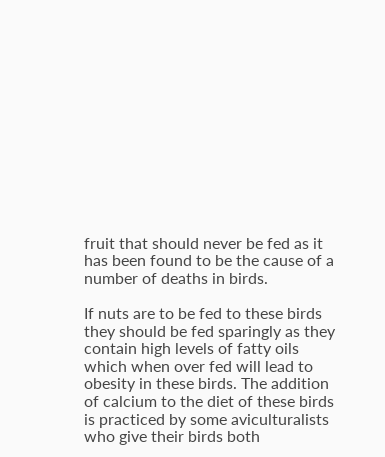fruit that should never be fed as it has been found to be the cause of a number of deaths in birds.

If nuts are to be fed to these birds they should be fed sparingly as they contain high levels of fatty oils which when over fed will lead to obesity in these birds. The addition of calcium to the diet of these birds is practiced by some aviculturalists who give their birds both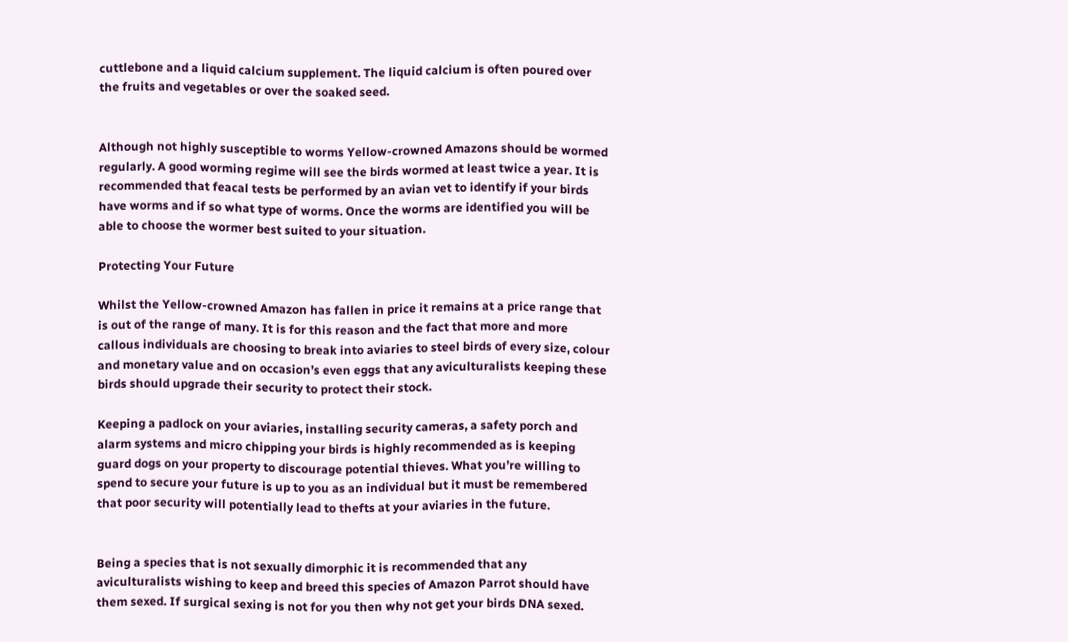cuttlebone and a liquid calcium supplement. The liquid calcium is often poured over the fruits and vegetables or over the soaked seed.


Although not highly susceptible to worms Yellow-crowned Amazons should be wormed regularly. A good worming regime will see the birds wormed at least twice a year. It is recommended that feacal tests be performed by an avian vet to identify if your birds have worms and if so what type of worms. Once the worms are identified you will be able to choose the wormer best suited to your situation.

Protecting Your Future

Whilst the Yellow-crowned Amazon has fallen in price it remains at a price range that is out of the range of many. It is for this reason and the fact that more and more callous individuals are choosing to break into aviaries to steel birds of every size, colour and monetary value and on occasion’s even eggs that any aviculturalists keeping these birds should upgrade their security to protect their stock.

Keeping a padlock on your aviaries, installing security cameras, a safety porch and alarm systems and micro chipping your birds is highly recommended as is keeping guard dogs on your property to discourage potential thieves. What you’re willing to spend to secure your future is up to you as an individual but it must be remembered that poor security will potentially lead to thefts at your aviaries in the future.


Being a species that is not sexually dimorphic it is recommended that any aviculturalists wishing to keep and breed this species of Amazon Parrot should have them sexed. If surgical sexing is not for you then why not get your birds DNA sexed.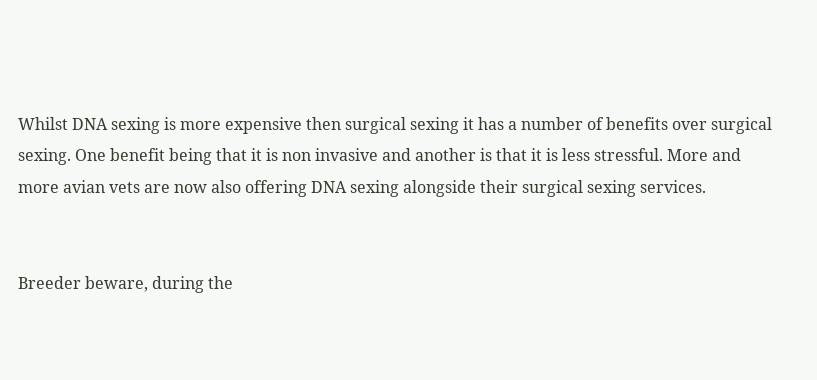Whilst DNA sexing is more expensive then surgical sexing it has a number of benefits over surgical sexing. One benefit being that it is non invasive and another is that it is less stressful. More and more avian vets are now also offering DNA sexing alongside their surgical sexing services.


Breeder beware, during the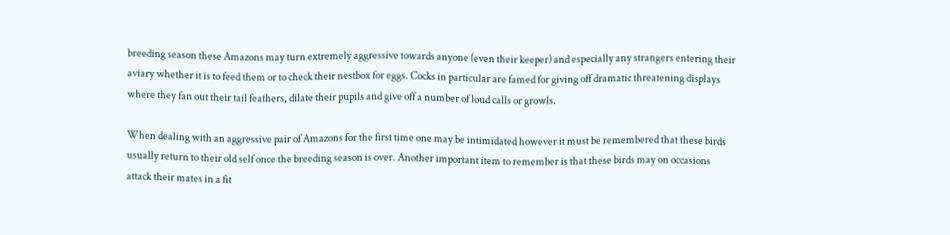breeding season these Amazons may turn extremely aggressive towards anyone (even their keeper) and especially any strangers entering their aviary whether it is to feed them or to check their nestbox for eggs. Cocks in particular are famed for giving off dramatic threatening displays where they fan out their tail feathers, dilate their pupils and give off a number of loud calls or growls.

When dealing with an aggressive pair of Amazons for the first time one may be intimidated however it must be remembered that these birds usually return to their old self once the breeding season is over. Another important item to remember is that these birds may on occasions attack their mates in a fit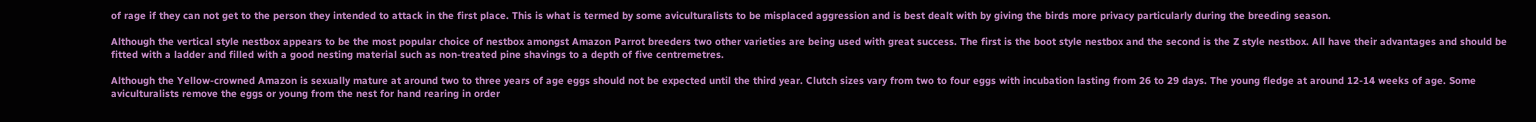of rage if they can not get to the person they intended to attack in the first place. This is what is termed by some aviculturalists to be misplaced aggression and is best dealt with by giving the birds more privacy particularly during the breeding season.

Although the vertical style nestbox appears to be the most popular choice of nestbox amongst Amazon Parrot breeders two other varieties are being used with great success. The first is the boot style nestbox and the second is the Z style nestbox. All have their advantages and should be fitted with a ladder and filled with a good nesting material such as non-treated pine shavings to a depth of five centremetres.

Although the Yellow-crowned Amazon is sexually mature at around two to three years of age eggs should not be expected until the third year. Clutch sizes vary from two to four eggs with incubation lasting from 26 to 29 days. The young fledge at around 12-14 weeks of age. Some aviculturalists remove the eggs or young from the nest for hand rearing in order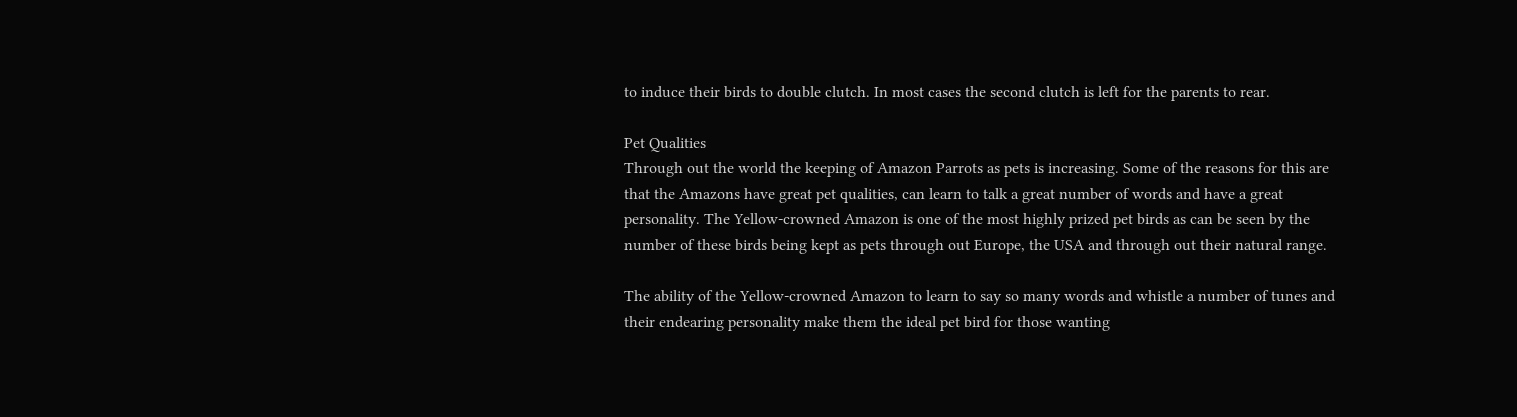to induce their birds to double clutch. In most cases the second clutch is left for the parents to rear.

Pet Qualities
Through out the world the keeping of Amazon Parrots as pets is increasing. Some of the reasons for this are that the Amazons have great pet qualities, can learn to talk a great number of words and have a great personality. The Yellow-crowned Amazon is one of the most highly prized pet birds as can be seen by the number of these birds being kept as pets through out Europe, the USA and through out their natural range.

The ability of the Yellow-crowned Amazon to learn to say so many words and whistle a number of tunes and their endearing personality make them the ideal pet bird for those wanting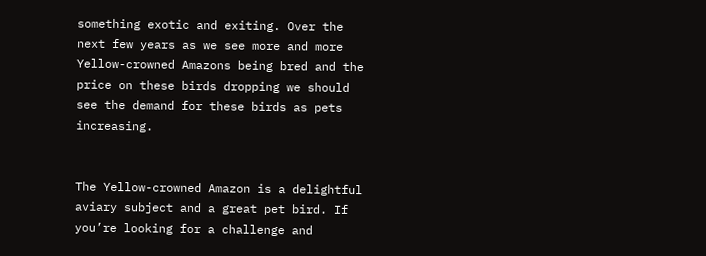something exotic and exiting. Over the next few years as we see more and more Yellow-crowned Amazons being bred and the price on these birds dropping we should see the demand for these birds as pets increasing.


The Yellow-crowned Amazon is a delightful aviary subject and a great pet bird. If you’re looking for a challenge and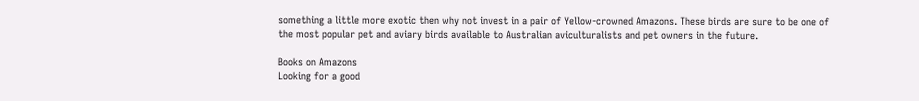something a little more exotic then why not invest in a pair of Yellow-crowned Amazons. These birds are sure to be one of the most popular pet and aviary birds available to Australian aviculturalists and pet owners in the future.

Books on Amazons
Looking for a good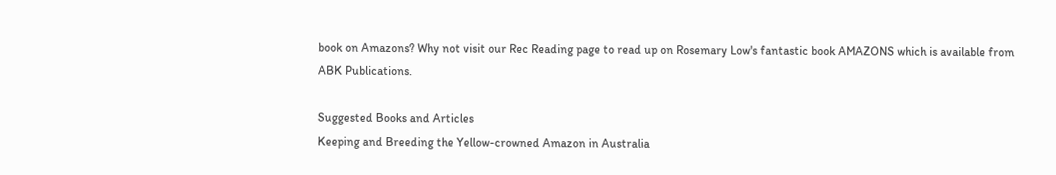book on Amazons? Why not visit our Rec Reading page to read up on Rosemary Low's fantastic book AMAZONS which is available from ABK Publications.

Suggested Books and Articles
Keeping and Breeding the Yellow-crowned Amazon in Australia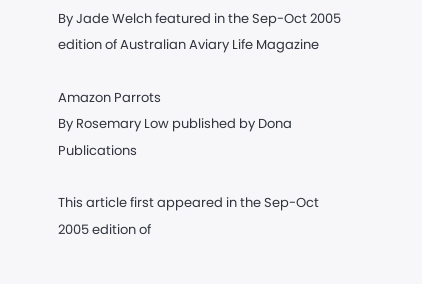By Jade Welch featured in the Sep-Oct 2005 edition of Australian Aviary Life Magazine

Amazon Parrots
By Rosemary Low published by Dona Publications

This article first appeared in the Sep-Oct 2005 edition of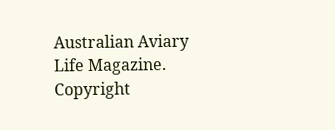Australian Aviary Life Magazine. Copyright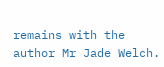remains with the author Mr Jade Welch.